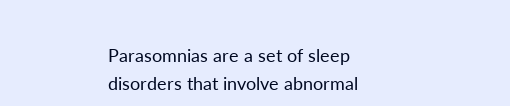Parasomnias are a set of sleep disorders that involve abnormal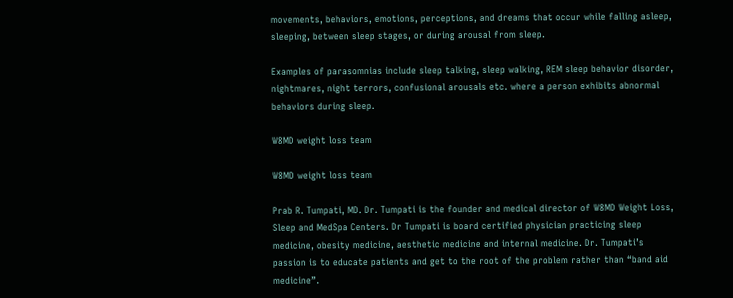movements, behaviors, emotions, perceptions, and dreams that occur while falling asleep, sleeping, between sleep stages, or during arousal from sleep.

Examples of parasomnias include sleep talking, sleep walking, REM sleep behavior disorder, nightmares, night terrors, confusional arousals etc. where a person exhibits abnormal behaviors during sleep.

W8MD weight loss team

W8MD weight loss team

Prab R. Tumpati, MD. Dr. Tumpati is the founder and medical director of W8MD Weight Loss, Sleep and MedSpa Centers. Dr Tumpati is board certified physician practicing sleep medicine, obesity medicine, aesthetic medicine and internal medicine. Dr. Tumpati’s passion is to educate patients and get to the root of the problem rather than “band aid medicine”.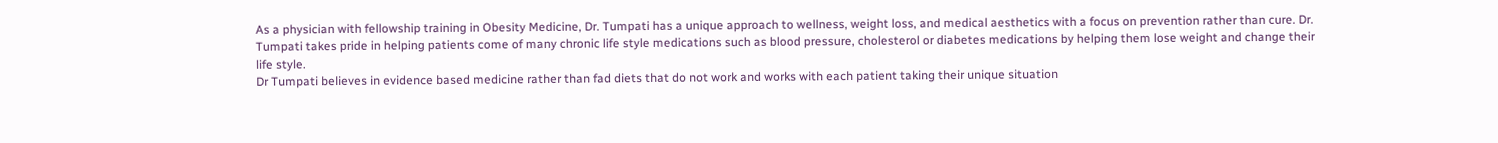As a physician with fellowship training in Obesity Medicine, Dr. Tumpati has a unique approach to wellness, weight loss, and medical aesthetics with a focus on prevention rather than cure. Dr. Tumpati takes pride in helping patients come of many chronic life style medications such as blood pressure, cholesterol or diabetes medications by helping them lose weight and change their life style.
Dr Tumpati believes in evidence based medicine rather than fad diets that do not work and works with each patient taking their unique situation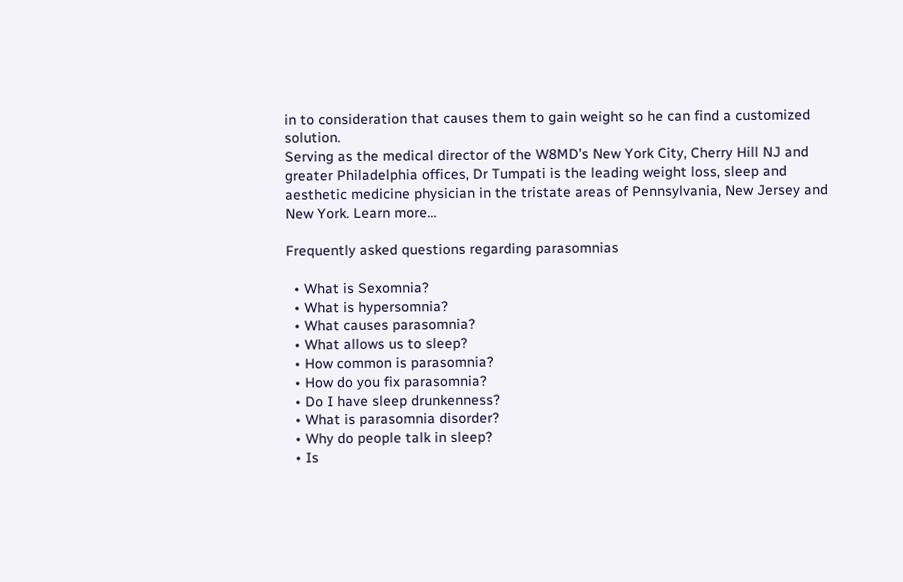in to consideration that causes them to gain weight so he can find a customized solution.
Serving as the medical director of the W8MD’s New York City, Cherry Hill NJ and greater Philadelphia offices, Dr Tumpati is the leading weight loss, sleep and aesthetic medicine physician in the tristate areas of Pennsylvania, New Jersey and New York. Learn more…

Frequently asked questions regarding parasomnias

  • What is Sexomnia?
  • What is hypersomnia?
  • What causes parasomnia?
  • What allows us to sleep?
  • How common is parasomnia?
  • How do you fix parasomnia?
  • Do I have sleep drunkenness?
  • What is parasomnia disorder?
  • Why do people talk in sleep?
  • Is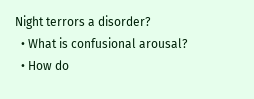Night terrors a disorder?
  • What is confusional arousal?
  • How do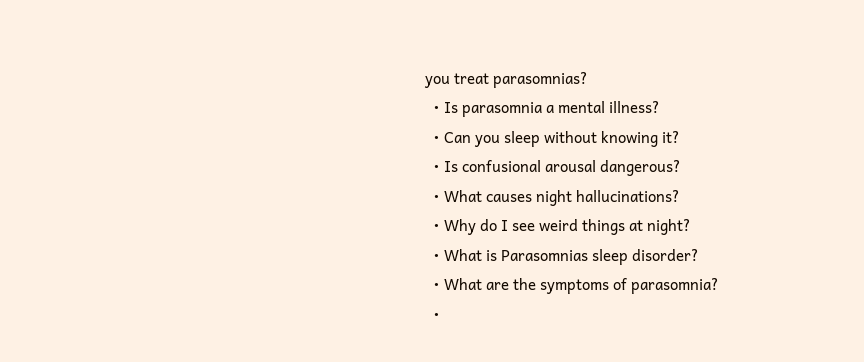you treat parasomnias?
  • Is parasomnia a mental illness?
  • Can you sleep without knowing it?
  • Is confusional arousal dangerous?
  • What causes night hallucinations?
  • Why do I see weird things at night?
  • What is Parasomnias sleep disorder?
  • What are the symptoms of parasomnia?
  •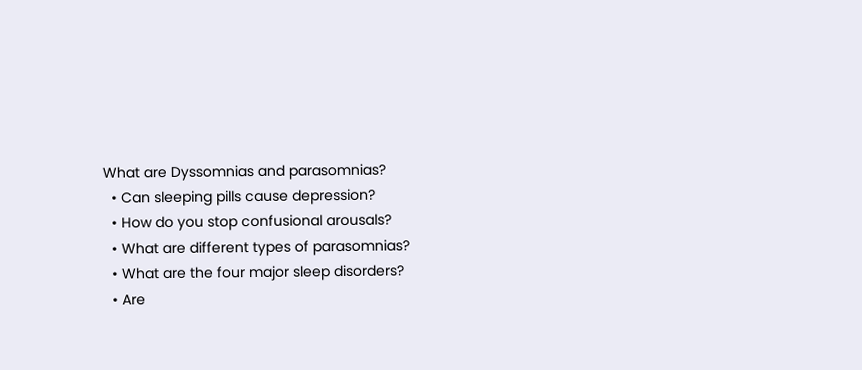What are Dyssomnias and parasomnias?
  • Can sleeping pills cause depression?
  • How do you stop confusional arousals?
  • What are different types of parasomnias?
  • What are the four major sleep disorders?
  • Are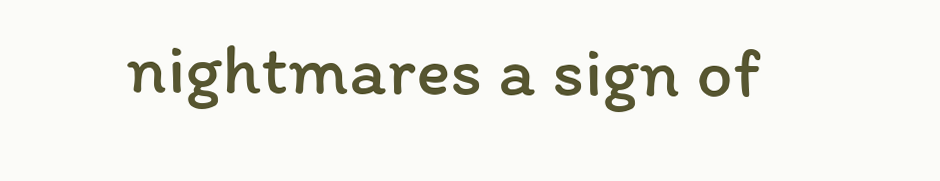nightmares a sign of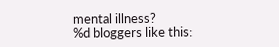mental illness?
%d bloggers like this: